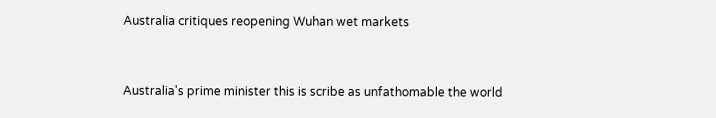Australia critiques reopening Wuhan wet markets


Australia's prime minister this is scribe as unfathomable the world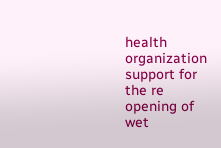health organization support for the re opening of wet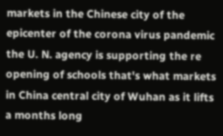markets in the Chinese city of the epicenter of the corona virus pandemic the U. N. agency is supporting the re opening of schools that's what markets in China central city of Wuhan as it lifts a months long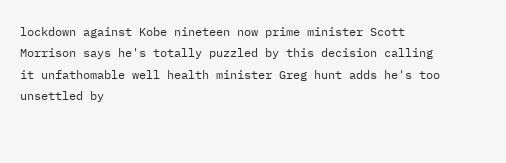lockdown against Kobe nineteen now prime minister Scott Morrison says he's totally puzzled by this decision calling it unfathomable well health minister Greg hunt adds he's too unsettled by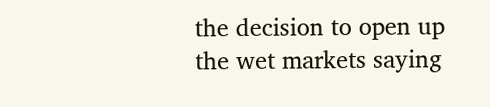the decision to open up the wet markets saying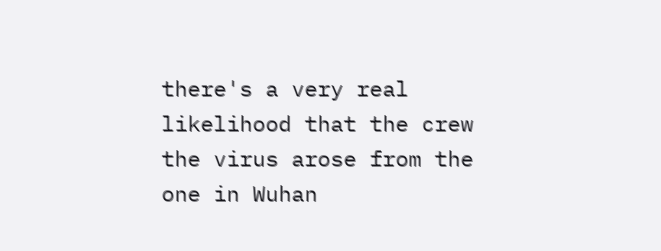there's a very real likelihood that the crew the virus arose from the one in Wuhan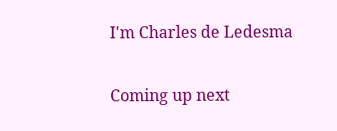I'm Charles de Ledesma

Coming up next